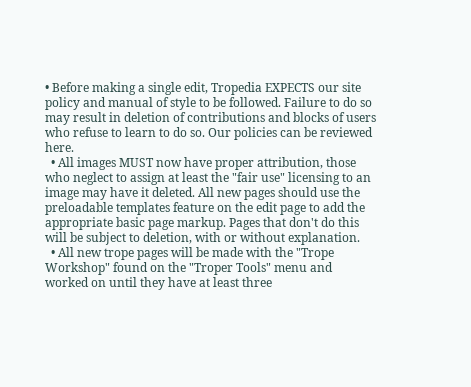• Before making a single edit, Tropedia EXPECTS our site policy and manual of style to be followed. Failure to do so may result in deletion of contributions and blocks of users who refuse to learn to do so. Our policies can be reviewed here.
  • All images MUST now have proper attribution, those who neglect to assign at least the "fair use" licensing to an image may have it deleted. All new pages should use the preloadable templates feature on the edit page to add the appropriate basic page markup. Pages that don't do this will be subject to deletion, with or without explanation.
  • All new trope pages will be made with the "Trope Workshop" found on the "Troper Tools" menu and worked on until they have at least three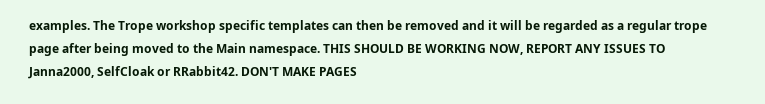examples. The Trope workshop specific templates can then be removed and it will be regarded as a regular trope page after being moved to the Main namespace. THIS SHOULD BE WORKING NOW, REPORT ANY ISSUES TO Janna2000, SelfCloak or RRabbit42. DON'T MAKE PAGES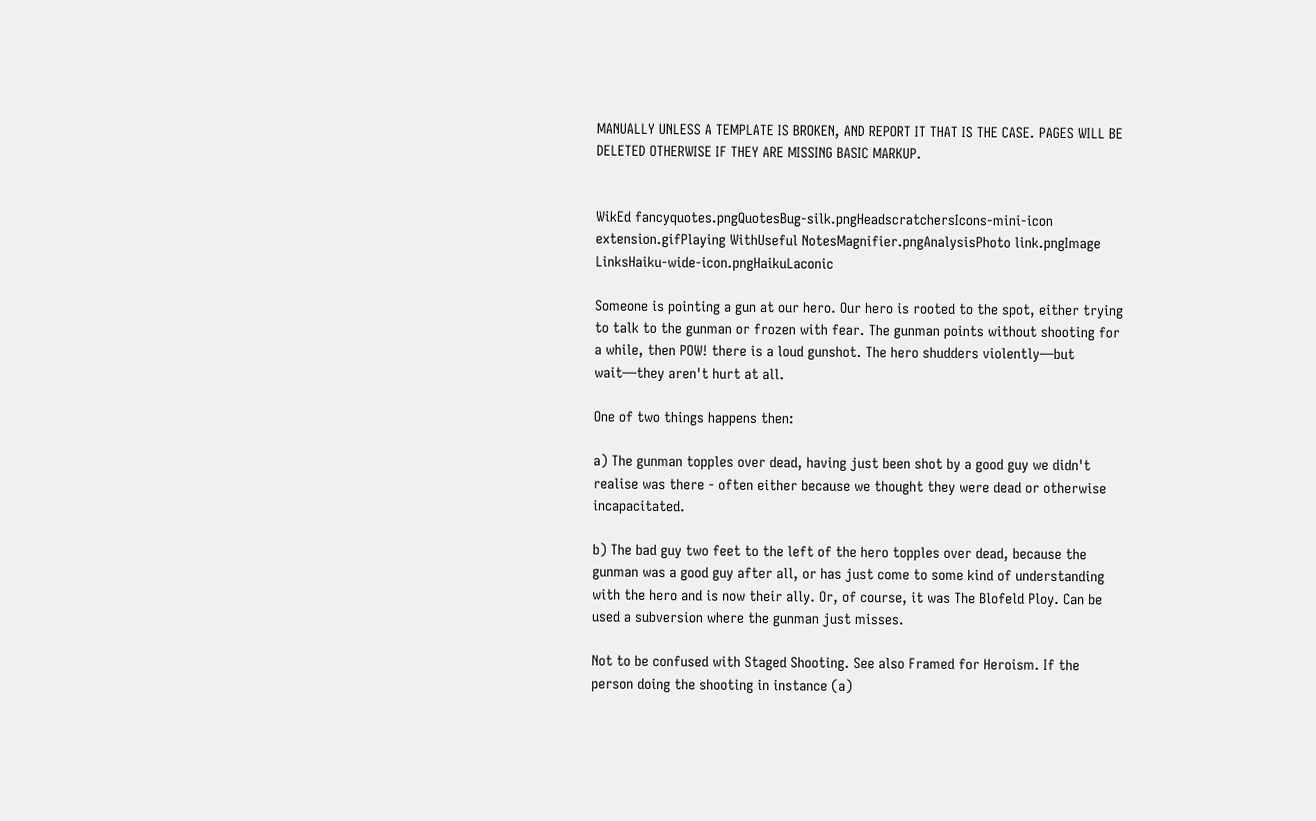MANUALLY UNLESS A TEMPLATE IS BROKEN, AND REPORT IT THAT IS THE CASE. PAGES WILL BE DELETED OTHERWISE IF THEY ARE MISSING BASIC MARKUP.


WikEd fancyquotes.pngQuotesBug-silk.pngHeadscratchersIcons-mini-icon extension.gifPlaying WithUseful NotesMagnifier.pngAnalysisPhoto link.pngImage LinksHaiku-wide-icon.pngHaikuLaconic

Someone is pointing a gun at our hero. Our hero is rooted to the spot, either trying to talk to the gunman or frozen with fear. The gunman points without shooting for a while, then POW! there is a loud gunshot. The hero shudders violently—but wait—they aren't hurt at all.

One of two things happens then:

a) The gunman topples over dead, having just been shot by a good guy we didn't realise was there - often either because we thought they were dead or otherwise incapacitated.

b) The bad guy two feet to the left of the hero topples over dead, because the gunman was a good guy after all, or has just come to some kind of understanding with the hero and is now their ally. Or, of course, it was The Blofeld Ploy. Can be used a subversion where the gunman just misses.

Not to be confused with Staged Shooting. See also Framed for Heroism. If the person doing the shooting in instance (a)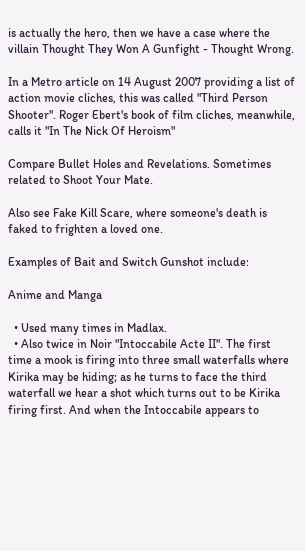is actually the hero, then we have a case where the villain Thought They Won A Gunfight - Thought Wrong.

In a Metro article on 14 August 2007 providing a list of action movie cliches, this was called "Third Person Shooter". Roger Ebert's book of film cliches, meanwhile, calls it "In The Nick Of Heroism"

Compare Bullet Holes and Revelations. Sometimes related to Shoot Your Mate.

Also see Fake Kill Scare, where someone's death is faked to frighten a loved one.

Examples of Bait and Switch Gunshot include:

Anime and Manga

  • Used many times in Madlax.
  • Also twice in Noir "Intoccabile Acte II". The first time a mook is firing into three small waterfalls where Kirika may be hiding; as he turns to face the third waterfall we hear a shot which turns out to be Kirika firing first. And when the Intoccabile appears to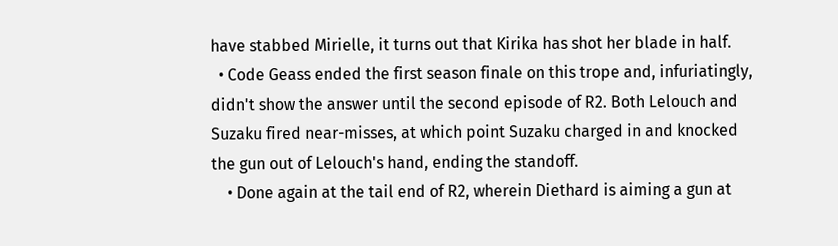have stabbed Mirielle, it turns out that Kirika has shot her blade in half.
  • Code Geass ended the first season finale on this trope and, infuriatingly, didn't show the answer until the second episode of R2. Both Lelouch and Suzaku fired near-misses, at which point Suzaku charged in and knocked the gun out of Lelouch's hand, ending the standoff.
    • Done again at the tail end of R2, wherein Diethard is aiming a gun at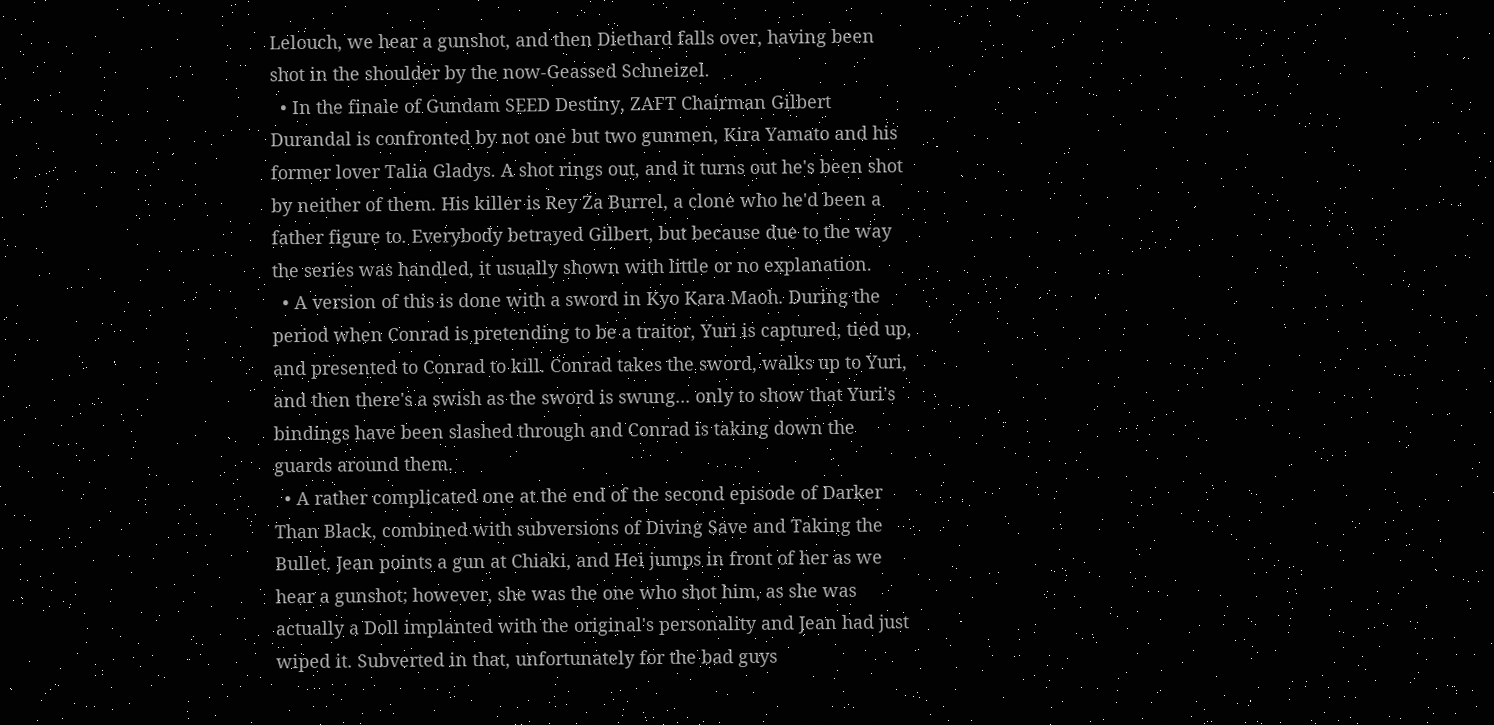Lelouch, we hear a gunshot, and then Diethard falls over, having been shot in the shoulder by the now-Geassed Schneizel.
  • In the finale of Gundam SEED Destiny, ZAFT Chairman Gilbert Durandal is confronted by not one but two gunmen, Kira Yamato and his former lover Talia Gladys. A shot rings out, and it turns out he's been shot by neither of them. His killer is Rey Za Burrel, a clone who he'd been a father figure to. Everybody betrayed Gilbert, but because due to the way the series was handled, it usually shown with little or no explanation.
  • A version of this is done with a sword in Kyo Kara Maoh. During the period when Conrad is pretending to be a traitor, Yuri is captured, tied up, and presented to Conrad to kill. Conrad takes the sword, walks up to Yuri, and then there's a swish as the sword is swung... only to show that Yuri's bindings have been slashed through and Conrad is taking down the guards around them.
  • A rather complicated one at the end of the second episode of Darker Than Black, combined with subversions of Diving Save and Taking the Bullet. Jean points a gun at Chiaki, and Hei jumps in front of her as we hear a gunshot; however, she was the one who shot him, as she was actually a Doll implanted with the original's personality and Jean had just wiped it. Subverted in that, unfortunately for the bad guys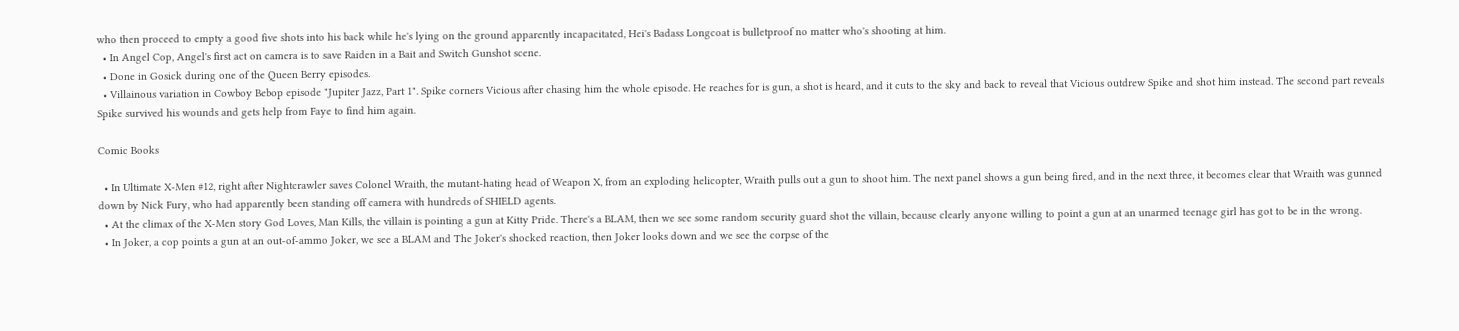who then proceed to empty a good five shots into his back while he's lying on the ground apparently incapacitated, Hei's Badass Longcoat is bulletproof no matter who's shooting at him.
  • In Angel Cop, Angel's first act on camera is to save Raiden in a Bait and Switch Gunshot scene.
  • Done in Gosick during one of the Queen Berry episodes.
  • Villainous variation in Cowboy Bebop episode "Jupiter Jazz, Part 1". Spike corners Vicious after chasing him the whole episode. He reaches for is gun, a shot is heard, and it cuts to the sky and back to reveal that Vicious outdrew Spike and shot him instead. The second part reveals Spike survived his wounds and gets help from Faye to find him again.

Comic Books

  • In Ultimate X-Men #12, right after Nightcrawler saves Colonel Wraith, the mutant-hating head of Weapon X, from an exploding helicopter, Wraith pulls out a gun to shoot him. The next panel shows a gun being fired, and in the next three, it becomes clear that Wraith was gunned down by Nick Fury, who had apparently been standing off camera with hundreds of SHIELD agents.
  • At the climax of the X-Men story God Loves, Man Kills, the villain is pointing a gun at Kitty Pride. There's a BLAM, then we see some random security guard shot the villain, because clearly anyone willing to point a gun at an unarmed teenage girl has got to be in the wrong.
  • In Joker, a cop points a gun at an out-of-ammo Joker, we see a BLAM and The Joker's shocked reaction, then Joker looks down and we see the corpse of the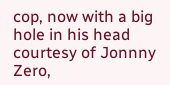cop, now with a big hole in his head courtesy of Jonnny Zero,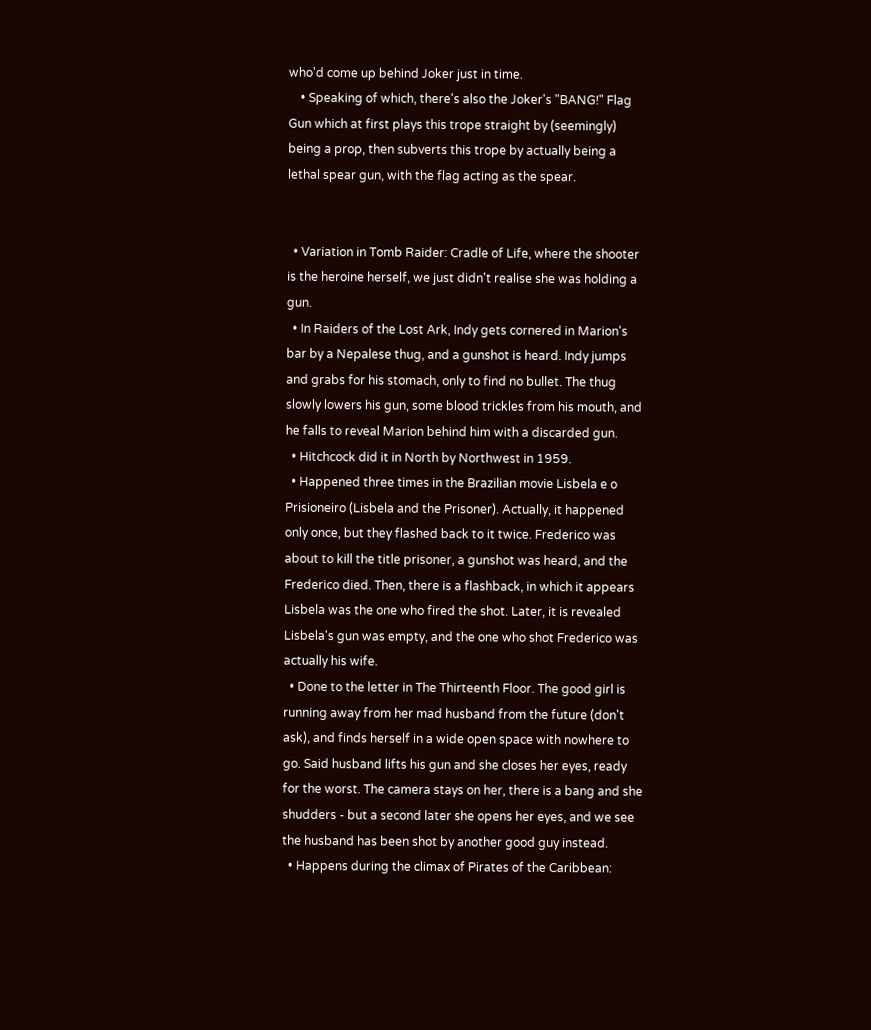who'd come up behind Joker just in time.
    • Speaking of which, there's also the Joker's "BANG!" Flag Gun which at first plays this trope straight by (seemingly) being a prop, then subverts this trope by actually being a lethal spear gun, with the flag acting as the spear.


  • Variation in Tomb Raider: Cradle of Life, where the shooter is the heroine herself, we just didn't realise she was holding a gun.
  • In Raiders of the Lost Ark, Indy gets cornered in Marion's bar by a Nepalese thug, and a gunshot is heard. Indy jumps and grabs for his stomach, only to find no bullet. The thug slowly lowers his gun, some blood trickles from his mouth, and he falls to reveal Marion behind him with a discarded gun.
  • Hitchcock did it in North by Northwest in 1959.
  • Happened three times in the Brazilian movie Lisbela e o Prisioneiro (Lisbela and the Prisoner). Actually, it happened only once, but they flashed back to it twice. Frederico was about to kill the title prisoner, a gunshot was heard, and the Frederico died. Then, there is a flashback, in which it appears Lisbela was the one who fired the shot. Later, it is revealed Lisbela's gun was empty, and the one who shot Frederico was actually his wife.
  • Done to the letter in The Thirteenth Floor. The good girl is running away from her mad husband from the future (don't ask), and finds herself in a wide open space with nowhere to go. Said husband lifts his gun and she closes her eyes, ready for the worst. The camera stays on her, there is a bang and she shudders - but a second later she opens her eyes, and we see the husband has been shot by another good guy instead.
  • Happens during the climax of Pirates of the Caribbean: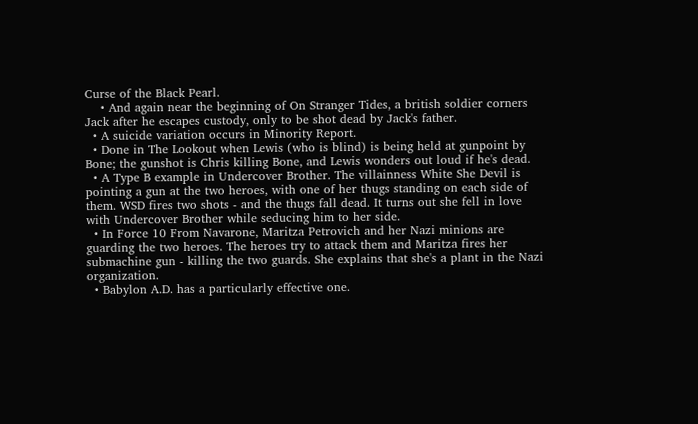Curse of the Black Pearl.
    • And again near the beginning of On Stranger Tides, a british soldier corners Jack after he escapes custody, only to be shot dead by Jack's father.
  • A suicide variation occurs in Minority Report.
  • Done in The Lookout when Lewis (who is blind) is being held at gunpoint by Bone; the gunshot is Chris killing Bone, and Lewis wonders out loud if he's dead.
  • A Type B example in Undercover Brother. The villainness White She Devil is pointing a gun at the two heroes, with one of her thugs standing on each side of them. WSD fires two shots - and the thugs fall dead. It turns out she fell in love with Undercover Brother while seducing him to her side.
  • In Force 10 From Navarone, Maritza Petrovich and her Nazi minions are guarding the two heroes. The heroes try to attack them and Maritza fires her submachine gun - killing the two guards. She explains that she's a plant in the Nazi organization.
  • Babylon A.D. has a particularly effective one.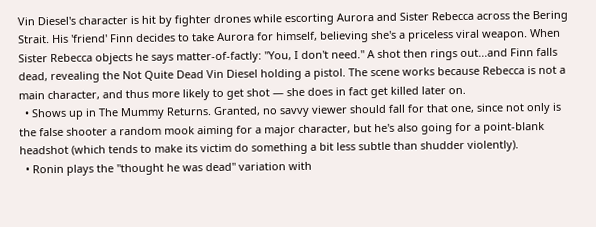Vin Diesel's character is hit by fighter drones while escorting Aurora and Sister Rebecca across the Bering Strait. His 'friend' Finn decides to take Aurora for himself, believing she's a priceless viral weapon. When Sister Rebecca objects he says matter-of-factly: "You, I don't need." A shot then rings out...and Finn falls dead, revealing the Not Quite Dead Vin Diesel holding a pistol. The scene works because Rebecca is not a main character, and thus more likely to get shot — she does in fact get killed later on.
  • Shows up in The Mummy Returns. Granted, no savvy viewer should fall for that one, since not only is the false shooter a random mook aiming for a major character, but he's also going for a point-blank headshot (which tends to make its victim do something a bit less subtle than shudder violently).
  • Ronin plays the "thought he was dead" variation with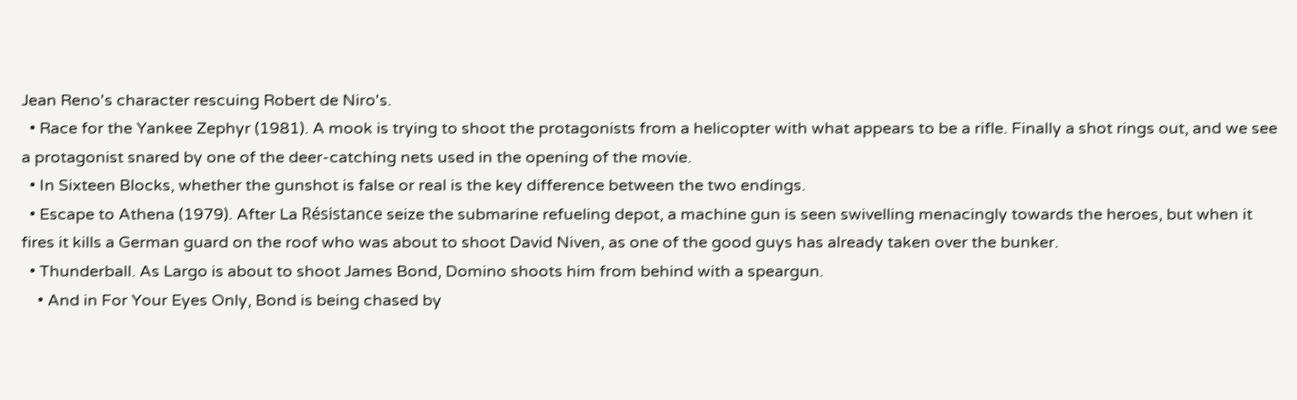Jean Reno's character rescuing Robert de Niro's.
  • Race for the Yankee Zephyr (1981). A mook is trying to shoot the protagonists from a helicopter with what appears to be a rifle. Finally a shot rings out, and we see a protagonist snared by one of the deer-catching nets used in the opening of the movie.
  • In Sixteen Blocks, whether the gunshot is false or real is the key difference between the two endings.
  • Escape to Athena (1979). After La Résistance seize the submarine refueling depot, a machine gun is seen swivelling menacingly towards the heroes, but when it fires it kills a German guard on the roof who was about to shoot David Niven, as one of the good guys has already taken over the bunker.
  • Thunderball. As Largo is about to shoot James Bond, Domino shoots him from behind with a speargun.
    • And in For Your Eyes Only, Bond is being chased by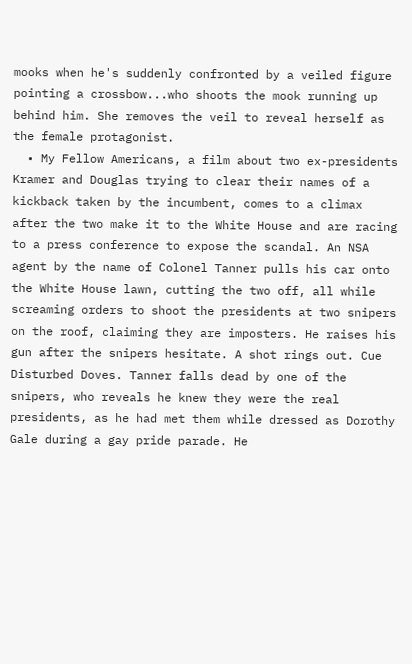mooks when he's suddenly confronted by a veiled figure pointing a crossbow...who shoots the mook running up behind him. She removes the veil to reveal herself as the female protagonist.
  • My Fellow Americans, a film about two ex-presidents Kramer and Douglas trying to clear their names of a kickback taken by the incumbent, comes to a climax after the two make it to the White House and are racing to a press conference to expose the scandal. An NSA agent by the name of Colonel Tanner pulls his car onto the White House lawn, cutting the two off, all while screaming orders to shoot the presidents at two snipers on the roof, claiming they are imposters. He raises his gun after the snipers hesitate. A shot rings out. Cue Disturbed Doves. Tanner falls dead by one of the snipers, who reveals he knew they were the real presidents, as he had met them while dressed as Dorothy Gale during a gay pride parade. He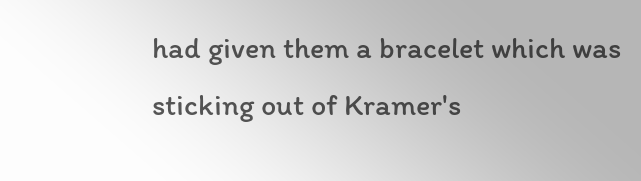had given them a bracelet which was sticking out of Kramer's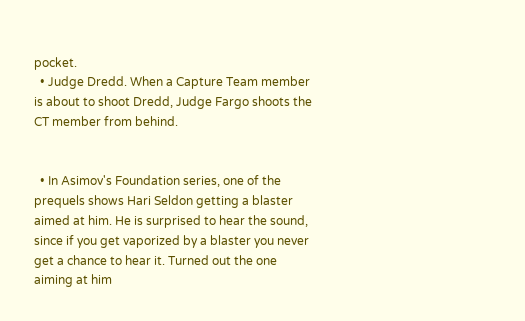pocket.
  • Judge Dredd. When a Capture Team member is about to shoot Dredd, Judge Fargo shoots the CT member from behind.


  • In Asimov's Foundation series, one of the prequels shows Hari Seldon getting a blaster aimed at him. He is surprised to hear the sound, since if you get vaporized by a blaster you never get a chance to hear it. Turned out the one aiming at him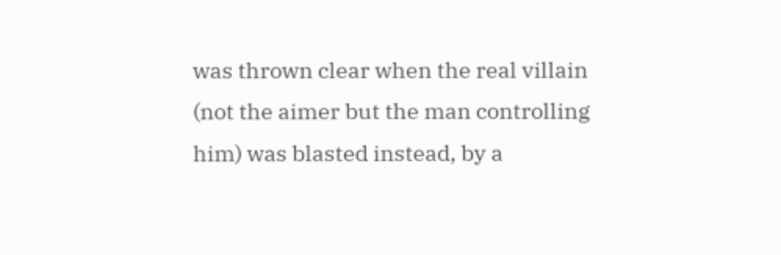was thrown clear when the real villain (not the aimer but the man controlling him) was blasted instead, by a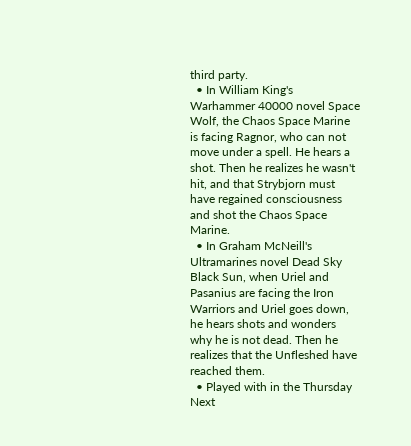third party.
  • In William King's Warhammer 40000 novel Space Wolf, the Chaos Space Marine is facing Ragnor, who can not move under a spell. He hears a shot. Then he realizes he wasn't hit, and that Strybjorn must have regained consciousness and shot the Chaos Space Marine.
  • In Graham McNeill's Ultramarines novel Dead Sky Black Sun, when Uriel and Pasanius are facing the Iron Warriors and Uriel goes down, he hears shots and wonders why he is not dead. Then he realizes that the Unfleshed have reached them.
  • Played with in the Thursday Next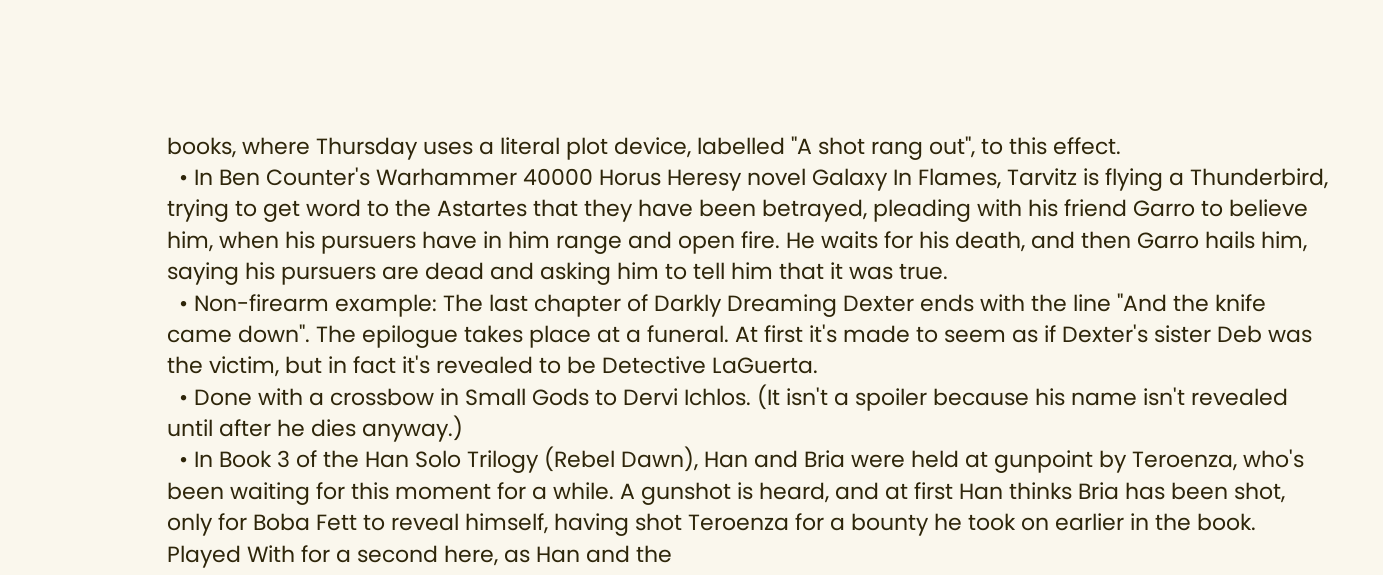books, where Thursday uses a literal plot device, labelled "A shot rang out", to this effect.
  • In Ben Counter's Warhammer 40000 Horus Heresy novel Galaxy In Flames, Tarvitz is flying a Thunderbird, trying to get word to the Astartes that they have been betrayed, pleading with his friend Garro to believe him, when his pursuers have in him range and open fire. He waits for his death, and then Garro hails him, saying his pursuers are dead and asking him to tell him that it was true.
  • Non-firearm example: The last chapter of Darkly Dreaming Dexter ends with the line "And the knife came down". The epilogue takes place at a funeral. At first it's made to seem as if Dexter's sister Deb was the victim, but in fact it's revealed to be Detective LaGuerta.
  • Done with a crossbow in Small Gods to Dervi Ichlos. (It isn't a spoiler because his name isn't revealed until after he dies anyway.)
  • In Book 3 of the Han Solo Trilogy (Rebel Dawn), Han and Bria were held at gunpoint by Teroenza, who's been waiting for this moment for a while. A gunshot is heard, and at first Han thinks Bria has been shot, only for Boba Fett to reveal himself, having shot Teroenza for a bounty he took on earlier in the book. Played With for a second here, as Han and the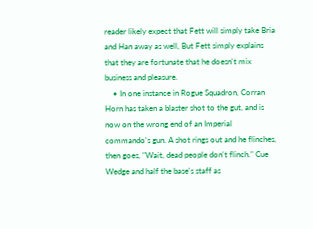reader likely expect that Fett will simply take Bria and Han away as well, But Fett simply explains that they are fortunate that he doesn't mix business and pleasure.
    • In one instance in Rogue Squadron, Corran Horn has taken a blaster shot to the gut, and is now on the wrong end of an Imperial commando's gun. A shot rings out and he flinches, then goes, "Wait, dead people don't flinch." Cue Wedge and half the base's staff as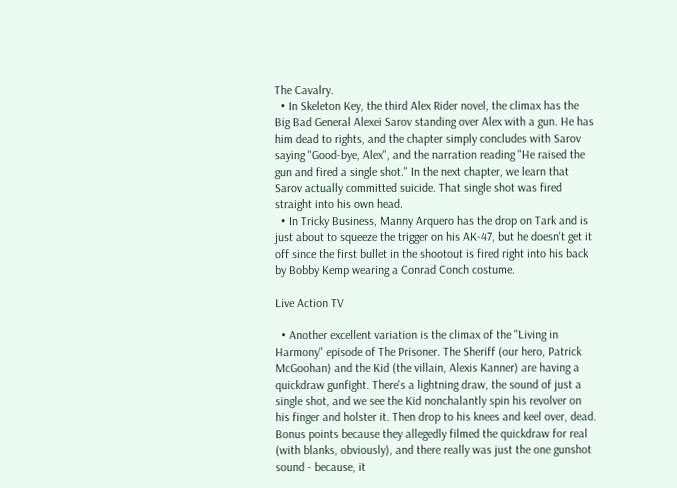The Cavalry.
  • In Skeleton Key, the third Alex Rider novel, the climax has the Big Bad General Alexei Sarov standing over Alex with a gun. He has him dead to rights, and the chapter simply concludes with Sarov saying "Good-bye, Alex", and the narration reading "He raised the gun and fired a single shot." In the next chapter, we learn that Sarov actually committed suicide. That single shot was fired straight into his own head.
  • In Tricky Business, Manny Arquero has the drop on Tark and is just about to squeeze the trigger on his AK-47, but he doesn't get it off since the first bullet in the shootout is fired right into his back by Bobby Kemp wearing a Conrad Conch costume.

Live Action TV

  • Another excellent variation is the climax of the "Living in Harmony" episode of The Prisoner. The Sheriff (our hero, Patrick McGoohan) and the Kid (the villain, Alexis Kanner) are having a quickdraw gunfight. There's a lightning draw, the sound of just a single shot, and we see the Kid nonchalantly spin his revolver on his finger and holster it. Then drop to his knees and keel over, dead. Bonus points because they allegedly filmed the quickdraw for real (with blanks, obviously), and there really was just the one gunshot sound - because, it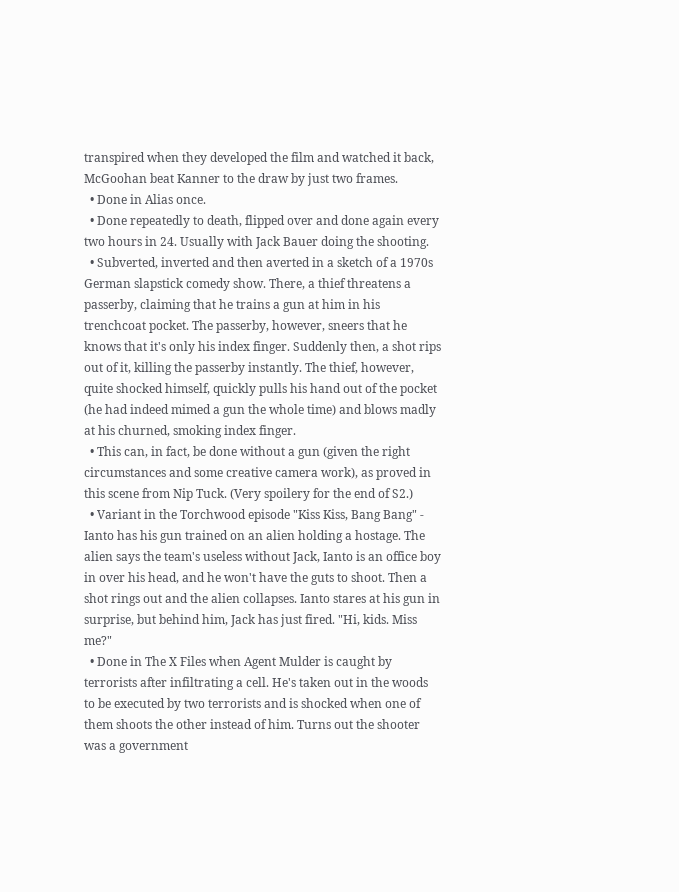transpired when they developed the film and watched it back, McGoohan beat Kanner to the draw by just two frames.
  • Done in Alias once.
  • Done repeatedly to death, flipped over and done again every two hours in 24. Usually with Jack Bauer doing the shooting.
  • Subverted, inverted and then averted in a sketch of a 1970s German slapstick comedy show. There, a thief threatens a passerby, claiming that he trains a gun at him in his trenchcoat pocket. The passerby, however, sneers that he knows that it's only his index finger. Suddenly then, a shot rips out of it, killing the passerby instantly. The thief, however, quite shocked himself, quickly pulls his hand out of the pocket (he had indeed mimed a gun the whole time) and blows madly at his churned, smoking index finger.
  • This can, in fact, be done without a gun (given the right circumstances and some creative camera work), as proved in this scene from Nip Tuck. (Very spoilery for the end of S2.)
  • Variant in the Torchwood episode "Kiss Kiss, Bang Bang" - Ianto has his gun trained on an alien holding a hostage. The alien says the team's useless without Jack, Ianto is an office boy in over his head, and he won't have the guts to shoot. Then a shot rings out and the alien collapses. Ianto stares at his gun in surprise, but behind him, Jack has just fired. "Hi, kids. Miss me?"
  • Done in The X Files when Agent Mulder is caught by terrorists after infiltrating a cell. He's taken out in the woods to be executed by two terrorists and is shocked when one of them shoots the other instead of him. Turns out the shooter was a government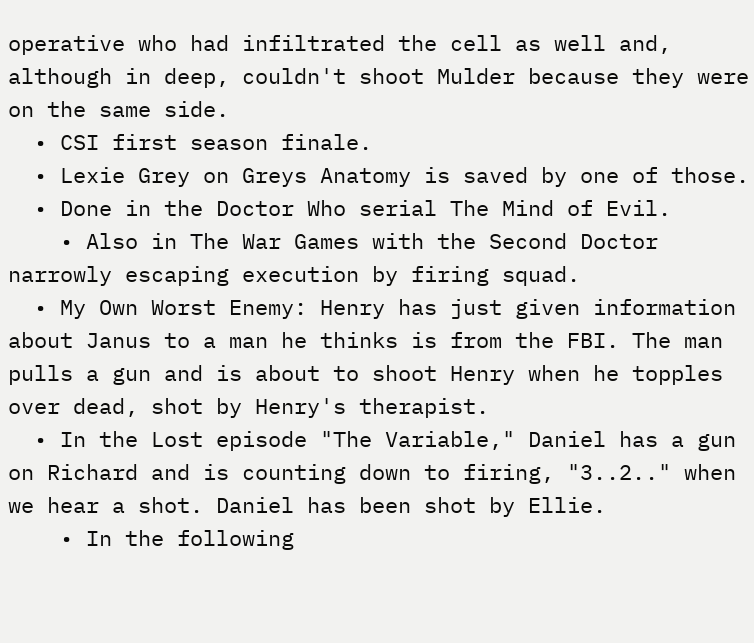operative who had infiltrated the cell as well and, although in deep, couldn't shoot Mulder because they were on the same side.
  • CSI first season finale.
  • Lexie Grey on Greys Anatomy is saved by one of those.
  • Done in the Doctor Who serial The Mind of Evil.
    • Also in The War Games with the Second Doctor narrowly escaping execution by firing squad.
  • My Own Worst Enemy: Henry has just given information about Janus to a man he thinks is from the FBI. The man pulls a gun and is about to shoot Henry when he topples over dead, shot by Henry's therapist.
  • In the Lost episode "The Variable," Daniel has a gun on Richard and is counting down to firing, "3..2.." when we hear a shot. Daniel has been shot by Ellie.
    • In the following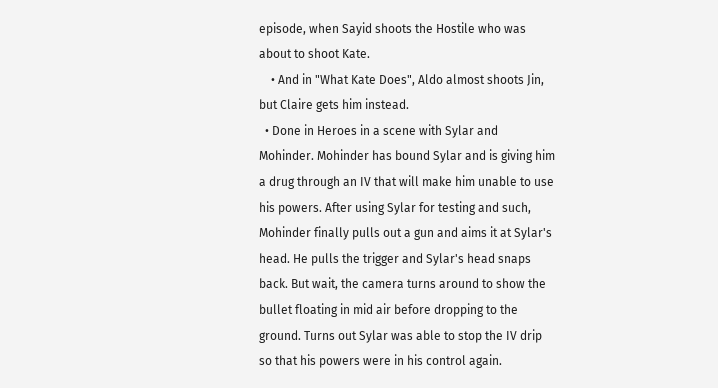episode, when Sayid shoots the Hostile who was about to shoot Kate.
    • And in "What Kate Does", Aldo almost shoots Jin, but Claire gets him instead.
  • Done in Heroes in a scene with Sylar and Mohinder. Mohinder has bound Sylar and is giving him a drug through an IV that will make him unable to use his powers. After using Sylar for testing and such, Mohinder finally pulls out a gun and aims it at Sylar's head. He pulls the trigger and Sylar's head snaps back. But wait, the camera turns around to show the bullet floating in mid air before dropping to the ground. Turns out Sylar was able to stop the IV drip so that his powers were in his control again.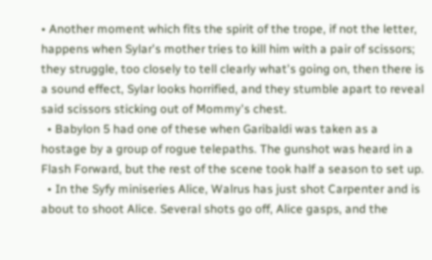• Another moment which fits the spirit of the trope, if not the letter, happens when Sylar's mother tries to kill him with a pair of scissors; they struggle, too closely to tell clearly what's going on, then there is a sound effect, Sylar looks horrified, and they stumble apart to reveal said scissors sticking out of Mommy's chest.
  • Babylon 5 had one of these when Garibaldi was taken as a hostage by a group of rogue telepaths. The gunshot was heard in a Flash Forward, but the rest of the scene took half a season to set up.
  • In the Syfy miniseries Alice, Walrus has just shot Carpenter and is about to shoot Alice. Several shots go off, Alice gasps, and the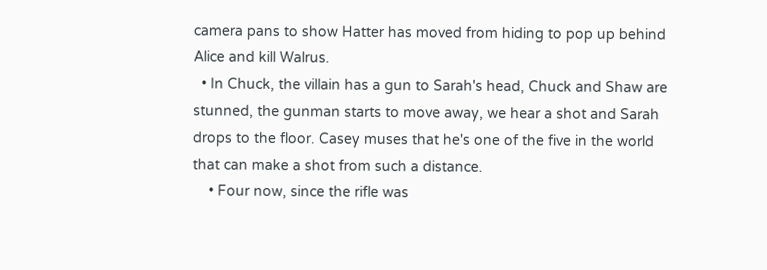camera pans to show Hatter has moved from hiding to pop up behind Alice and kill Walrus.
  • In Chuck, the villain has a gun to Sarah's head, Chuck and Shaw are stunned, the gunman starts to move away, we hear a shot and Sarah drops to the floor. Casey muses that he's one of the five in the world that can make a shot from such a distance.
    • Four now, since the rifle was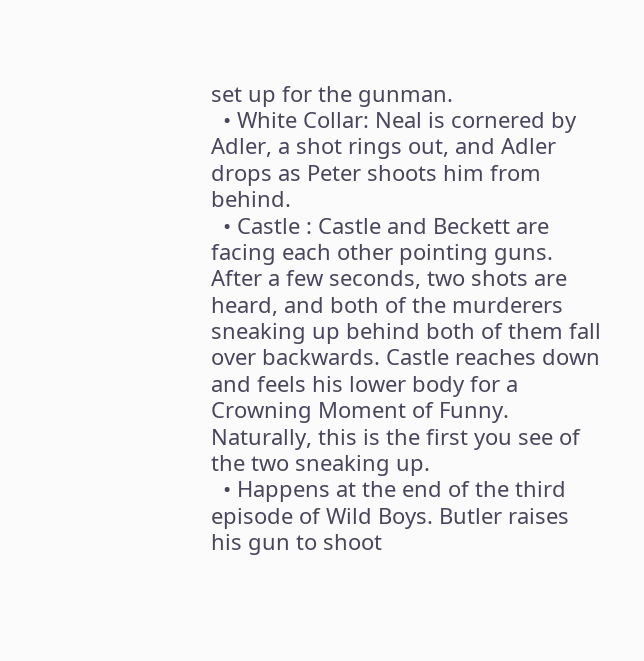set up for the gunman.
  • White Collar: Neal is cornered by Adler, a shot rings out, and Adler drops as Peter shoots him from behind.
  • Castle : Castle and Beckett are facing each other pointing guns. After a few seconds, two shots are heard, and both of the murderers sneaking up behind both of them fall over backwards. Castle reaches down and feels his lower body for a Crowning Moment of Funny. Naturally, this is the first you see of the two sneaking up.
  • Happens at the end of the third episode of Wild Boys. Butler raises his gun to shoot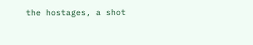the hostages, a shot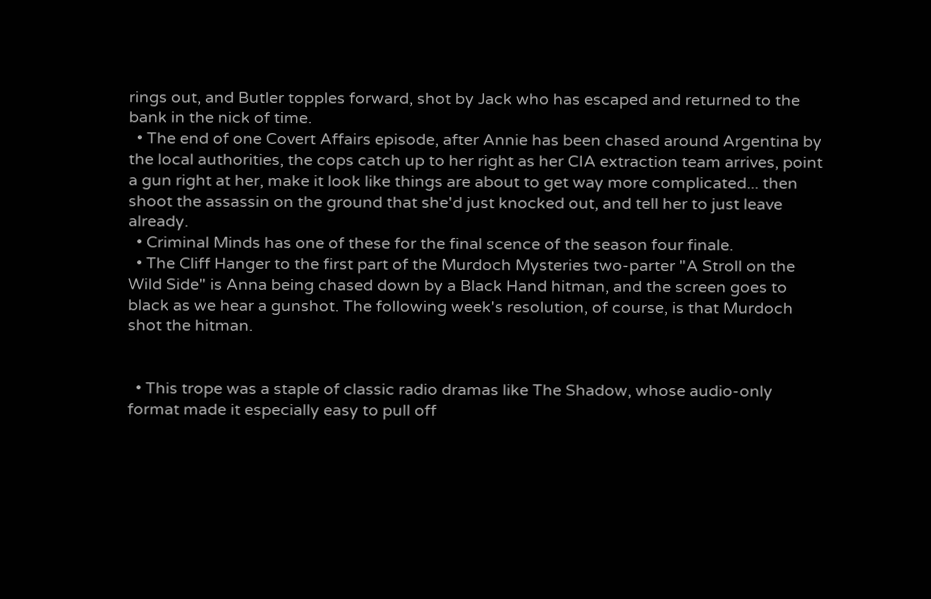rings out, and Butler topples forward, shot by Jack who has escaped and returned to the bank in the nick of time.
  • The end of one Covert Affairs episode, after Annie has been chased around Argentina by the local authorities, the cops catch up to her right as her CIA extraction team arrives, point a gun right at her, make it look like things are about to get way more complicated... then shoot the assassin on the ground that she'd just knocked out, and tell her to just leave already.
  • Criminal Minds has one of these for the final scence of the season four finale.
  • The Cliff Hanger to the first part of the Murdoch Mysteries two-parter "A Stroll on the Wild Side" is Anna being chased down by a Black Hand hitman, and the screen goes to black as we hear a gunshot. The following week's resolution, of course, is that Murdoch shot the hitman.


  • This trope was a staple of classic radio dramas like The Shadow, whose audio-only format made it especially easy to pull off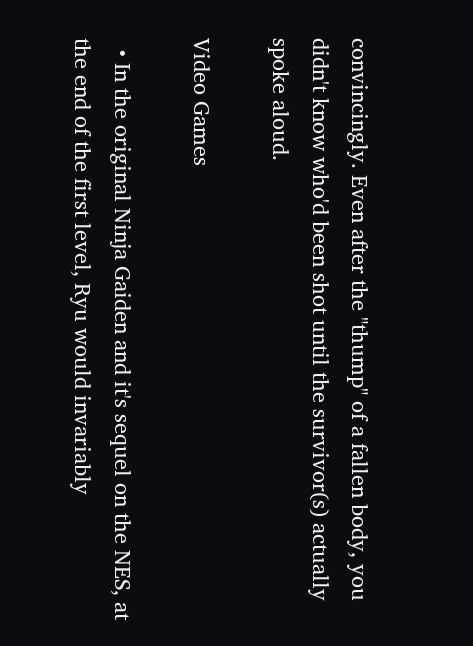convincingly. Even after the "thump" of a fallen body, you didn't know who'd been shot until the survivor(s) actually spoke aloud.

Video Games

  • In the original Ninja Gaiden and it's sequel on the NES, at the end of the first level, Ryu would invariably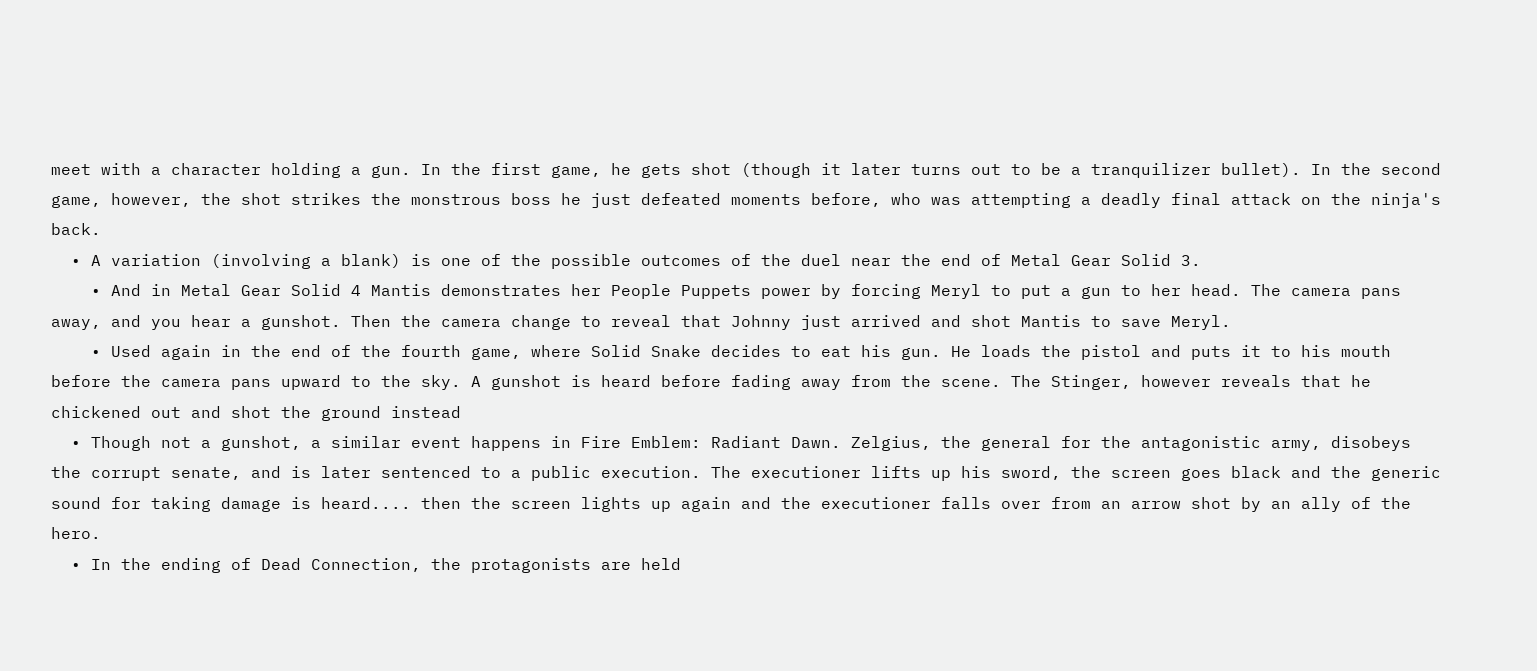meet with a character holding a gun. In the first game, he gets shot (though it later turns out to be a tranquilizer bullet). In the second game, however, the shot strikes the monstrous boss he just defeated moments before, who was attempting a deadly final attack on the ninja's back.
  • A variation (involving a blank) is one of the possible outcomes of the duel near the end of Metal Gear Solid 3.
    • And in Metal Gear Solid 4 Mantis demonstrates her People Puppets power by forcing Meryl to put a gun to her head. The camera pans away, and you hear a gunshot. Then the camera change to reveal that Johnny just arrived and shot Mantis to save Meryl.
    • Used again in the end of the fourth game, where Solid Snake decides to eat his gun. He loads the pistol and puts it to his mouth before the camera pans upward to the sky. A gunshot is heard before fading away from the scene. The Stinger, however reveals that he chickened out and shot the ground instead
  • Though not a gunshot, a similar event happens in Fire Emblem: Radiant Dawn. Zelgius, the general for the antagonistic army, disobeys the corrupt senate, and is later sentenced to a public execution. The executioner lifts up his sword, the screen goes black and the generic sound for taking damage is heard.... then the screen lights up again and the executioner falls over from an arrow shot by an ally of the hero.
  • In the ending of Dead Connection, the protagonists are held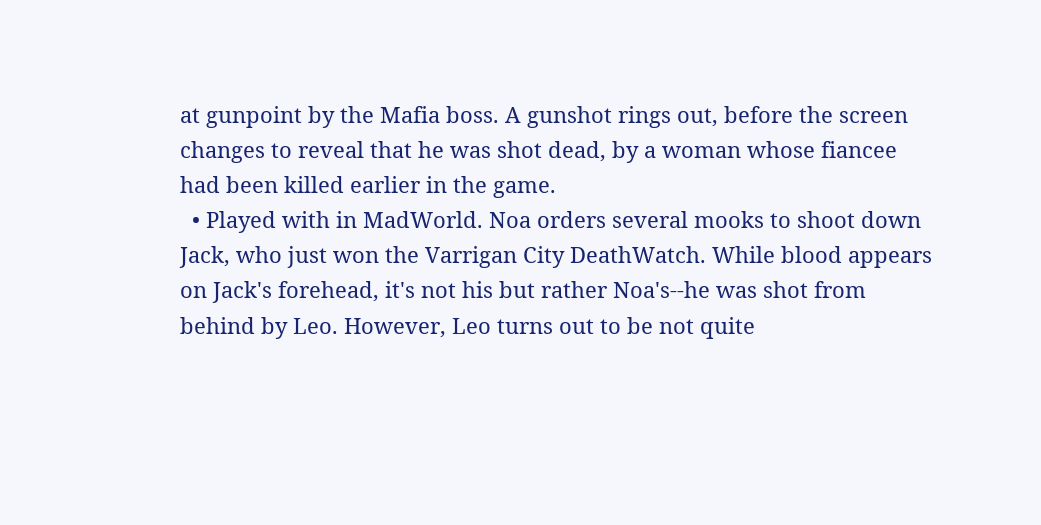at gunpoint by the Mafia boss. A gunshot rings out, before the screen changes to reveal that he was shot dead, by a woman whose fiancee had been killed earlier in the game.
  • Played with in MadWorld. Noa orders several mooks to shoot down Jack, who just won the Varrigan City DeathWatch. While blood appears on Jack's forehead, it's not his but rather Noa's--he was shot from behind by Leo. However, Leo turns out to be not quite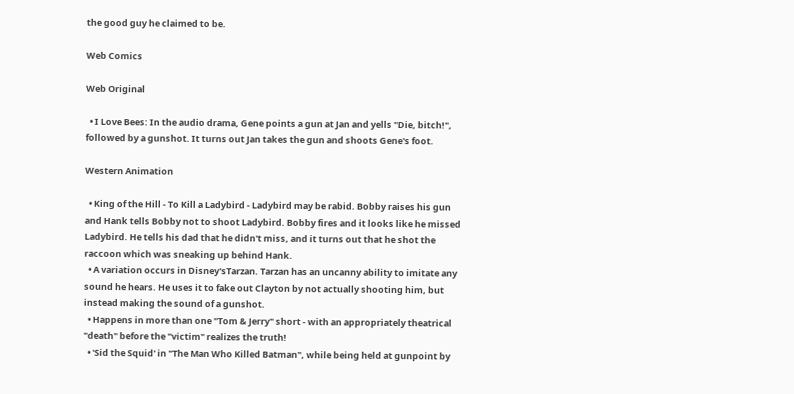the good guy he claimed to be.

Web Comics

Web Original

  • I Love Bees: In the audio drama, Gene points a gun at Jan and yells "Die, bitch!", followed by a gunshot. It turns out Jan takes the gun and shoots Gene's foot.

Western Animation

  • King of the Hill - To Kill a Ladybird - Ladybird may be rabid. Bobby raises his gun and Hank tells Bobby not to shoot Ladybird. Bobby fires and it looks like he missed Ladybird. He tells his dad that he didn't miss, and it turns out that he shot the raccoon which was sneaking up behind Hank.
  • A variation occurs in Disney'sTarzan. Tarzan has an uncanny ability to imitate any sound he hears. He uses it to fake out Clayton by not actually shooting him, but instead making the sound of a gunshot.
  • Happens in more than one "Tom & Jerry" short - with an appropriately theatrical "death" before the "victim" realizes the truth!
  • 'Sid the Squid' in "The Man Who Killed Batman", while being held at gunpoint by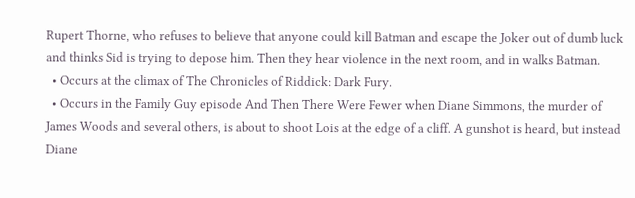Rupert Thorne, who refuses to believe that anyone could kill Batman and escape the Joker out of dumb luck and thinks Sid is trying to depose him. Then they hear violence in the next room, and in walks Batman.
  • Occurs at the climax of The Chronicles of Riddick: Dark Fury.
  • Occurs in the Family Guy episode And Then There Were Fewer when Diane Simmons, the murder of James Woods and several others, is about to shoot Lois at the edge of a cliff. A gunshot is heard, but instead Diane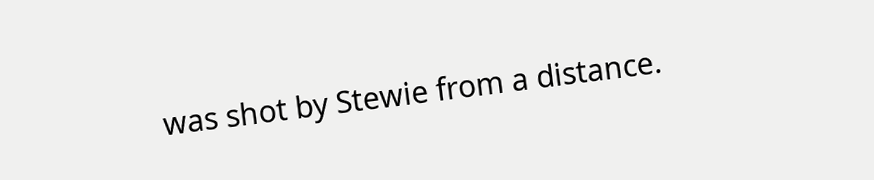was shot by Stewie from a distance.